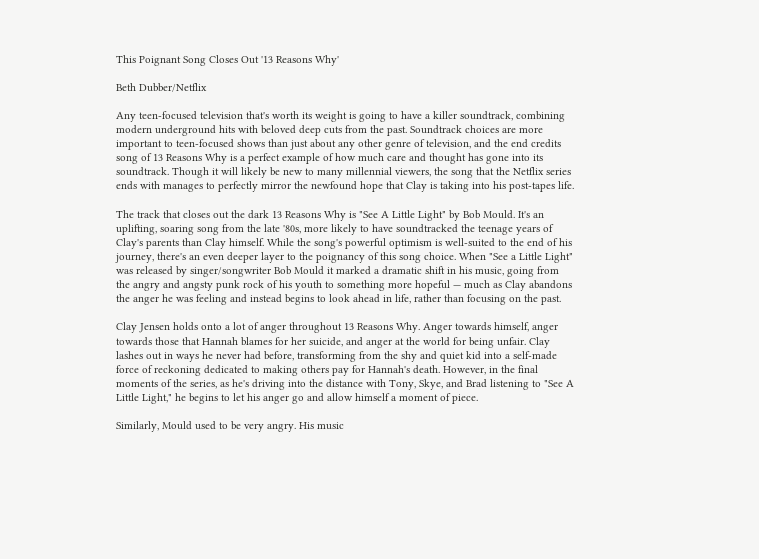This Poignant Song Closes Out '13 Reasons Why'

Beth Dubber/Netflix

Any teen-focused television that's worth its weight is going to have a killer soundtrack, combining modern underground hits with beloved deep cuts from the past. Soundtrack choices are more important to teen-focused shows than just about any other genre of television, and the end credits song of 13 Reasons Why is a perfect example of how much care and thought has gone into its soundtrack. Though it will likely be new to many millennial viewers, the song that the Netflix series ends with manages to perfectly mirror the newfound hope that Clay is taking into his post-tapes life.

The track that closes out the dark 13 Reasons Why is "See A Little Light" by Bob Mould. It's an uplifting, soaring song from the late '80s, more likely to have soundtracked the teenage years of Clay's parents than Clay himself. While the song's powerful optimism is well-suited to the end of his journey, there's an even deeper layer to the poignancy of this song choice. When "See a Little Light" was released by singer/songwriter Bob Mould it marked a dramatic shift in his music, going from the angry and angsty punk rock of his youth to something more hopeful — much as Clay abandons the anger he was feeling and instead begins to look ahead in life, rather than focusing on the past.

Clay Jensen holds onto a lot of anger throughout 13 Reasons Why. Anger towards himself, anger towards those that Hannah blames for her suicide, and anger at the world for being unfair. Clay lashes out in ways he never had before, transforming from the shy and quiet kid into a self-made force of reckoning dedicated to making others pay for Hannah's death. However, in the final moments of the series, as he's driving into the distance with Tony, Skye, and Brad listening to "See A Little Light," he begins to let his anger go and allow himself a moment of piece.

Similarly, Mould used to be very angry. His music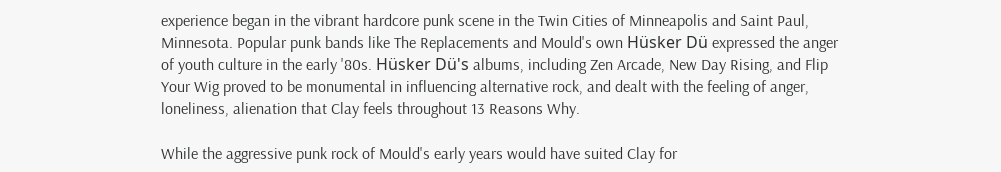experience began in the vibrant hardcore punk scene in the Twin Cities of Minneapolis and Saint Paul, Minnesota. Popular punk bands like The Replacements and Mould's own Hüsker Dü expressed the anger of youth culture in the early '80s. Hüsker Dü's albums, including Zen Arcade, New Day Rising, and Flip Your Wig proved to be monumental in influencing alternative rock, and dealt with the feeling of anger, loneliness, alienation that Clay feels throughout 13 Reasons Why.

While the aggressive punk rock of Mould's early years would have suited Clay for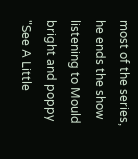most of the series, he ends the show listening to Mould bright and poppy "See A Little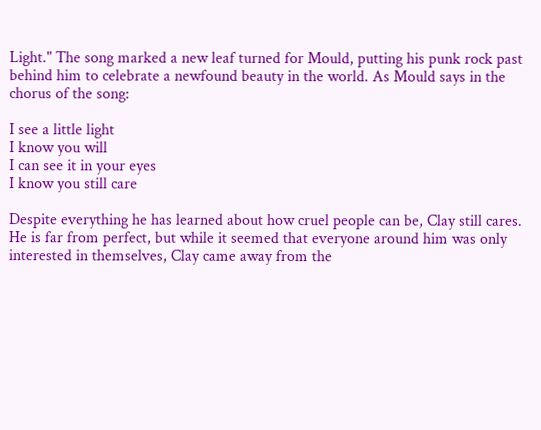Light." The song marked a new leaf turned for Mould, putting his punk rock past behind him to celebrate a newfound beauty in the world. As Mould says in the chorus of the song:

I see a little light
I know you will
I can see it in your eyes
I know you still care

Despite everything he has learned about how cruel people can be, Clay still cares. He is far from perfect, but while it seemed that everyone around him was only interested in themselves, Clay came away from the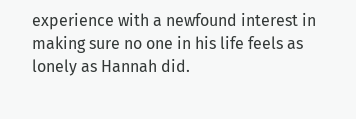experience with a newfound interest in making sure no one in his life feels as lonely as Hannah did.